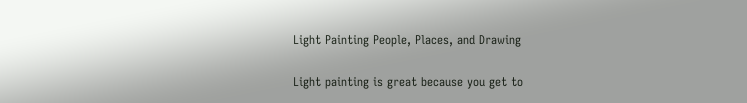Light Painting People, Places, and Drawing

Light painting is great because you get to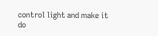control light and make it do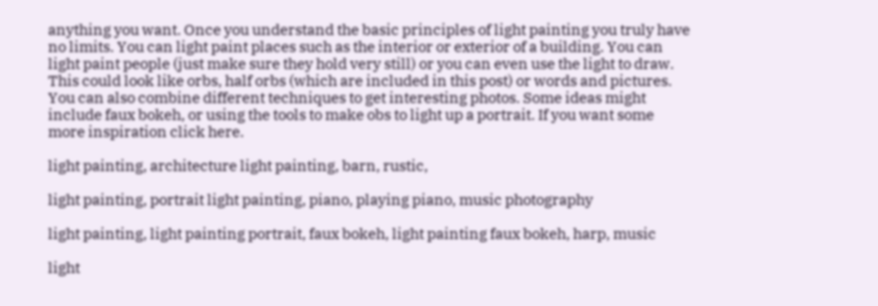anything you want. Once you understand the basic principles of light painting you truly have no limits. You can light paint places such as the interior or exterior of a building. You can light paint people (just make sure they hold very still) or you can even use the light to draw. This could look like orbs, half orbs (which are included in this post) or words and pictures. You can also combine different techniques to get interesting photos. Some ideas might include faux bokeh, or using the tools to make obs to light up a portrait. If you want some more inspiration click here.

light painting, architecture light painting, barn, rustic,

light painting, portrait light painting, piano, playing piano, music photography

light painting, light painting portrait, faux bokeh, light painting faux bokeh, harp, music

light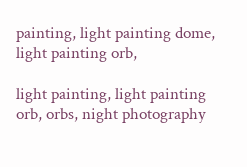painting, light painting dome, light painting orb,

light painting, light painting orb, orbs, night photography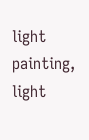light painting, light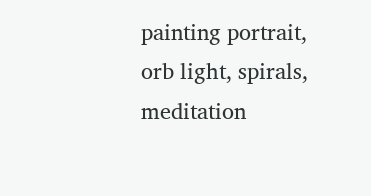painting portrait, orb light, spirals, meditation